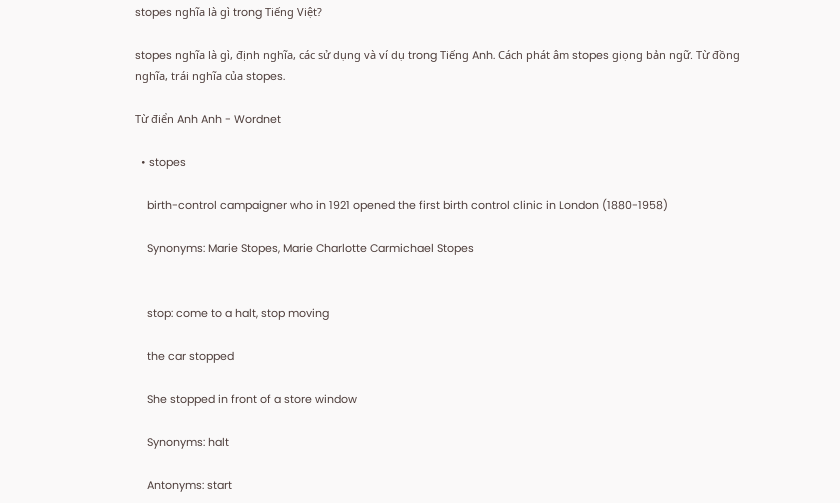stopes nghĩa là gì trong Tiếng Việt?

stopes nghĩa là gì, định nghĩa, các sử dụng và ví dụ trong Tiếng Anh. Cách phát âm stopes giọng bản ngữ. Từ đồng nghĩa, trái nghĩa của stopes.

Từ điển Anh Anh - Wordnet

  • stopes

    birth-control campaigner who in 1921 opened the first birth control clinic in London (1880-1958)

    Synonyms: Marie Stopes, Marie Charlotte Carmichael Stopes


    stop: come to a halt, stop moving

    the car stopped

    She stopped in front of a store window

    Synonyms: halt

    Antonyms: start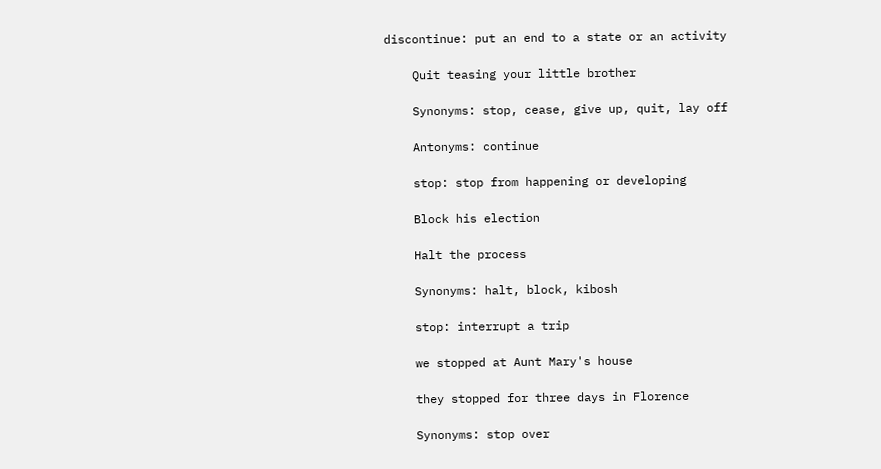discontinue: put an end to a state or an activity

    Quit teasing your little brother

    Synonyms: stop, cease, give up, quit, lay off

    Antonyms: continue

    stop: stop from happening or developing

    Block his election

    Halt the process

    Synonyms: halt, block, kibosh

    stop: interrupt a trip

    we stopped at Aunt Mary's house

    they stopped for three days in Florence

    Synonyms: stop over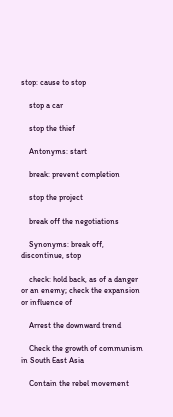stop: cause to stop

    stop a car

    stop the thief

    Antonyms: start

    break: prevent completion

    stop the project

    break off the negotiations

    Synonyms: break off, discontinue, stop

    check: hold back, as of a danger or an enemy; check the expansion or influence of

    Arrest the downward trend

    Check the growth of communism in South East Asia

    Contain the rebel movement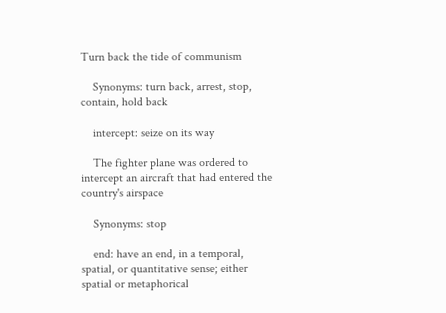Turn back the tide of communism

    Synonyms: turn back, arrest, stop, contain, hold back

    intercept: seize on its way

    The fighter plane was ordered to intercept an aircraft that had entered the country's airspace

    Synonyms: stop

    end: have an end, in a temporal, spatial, or quantitative sense; either spatial or metaphorical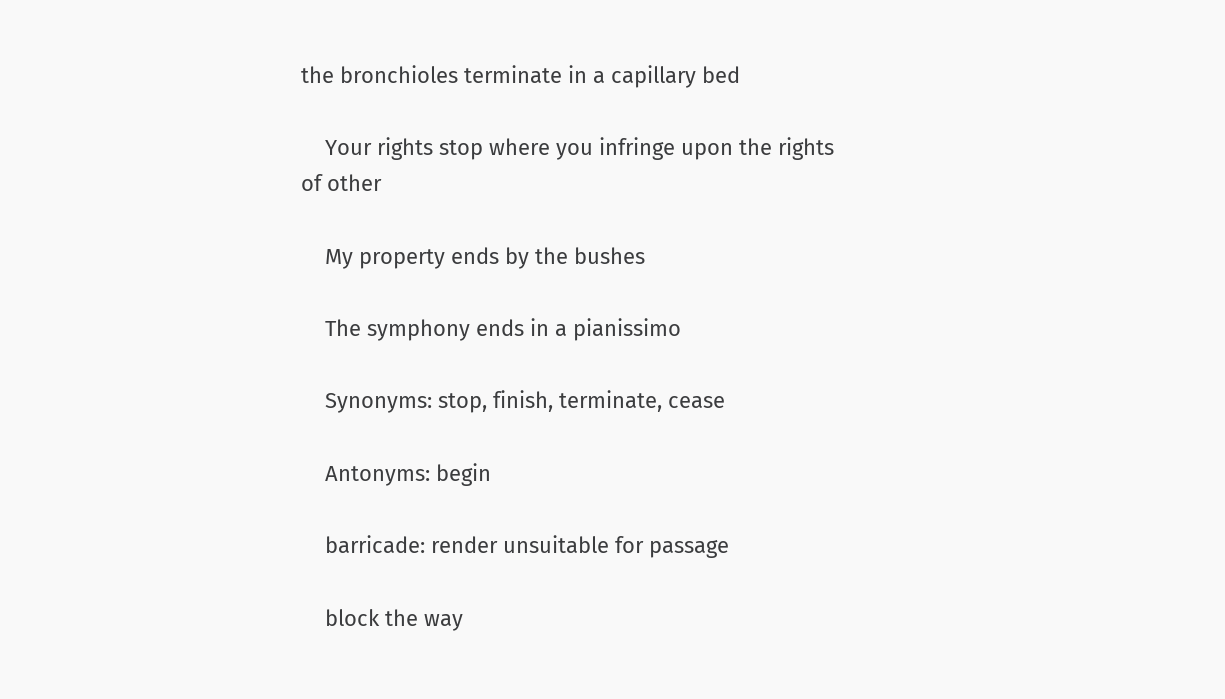the bronchioles terminate in a capillary bed

    Your rights stop where you infringe upon the rights of other

    My property ends by the bushes

    The symphony ends in a pianissimo

    Synonyms: stop, finish, terminate, cease

    Antonyms: begin

    barricade: render unsuitable for passage

    block the way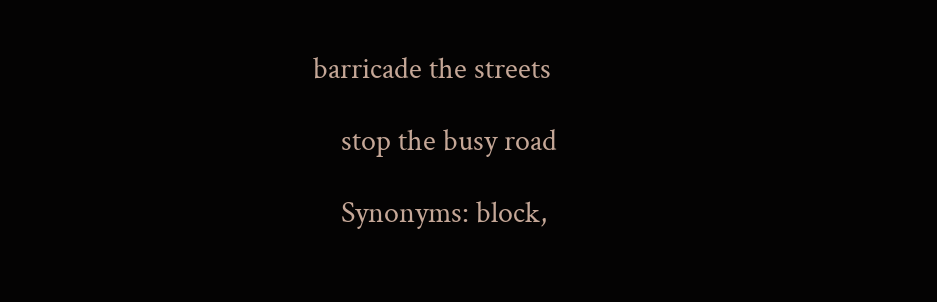barricade the streets

    stop the busy road

    Synonyms: block,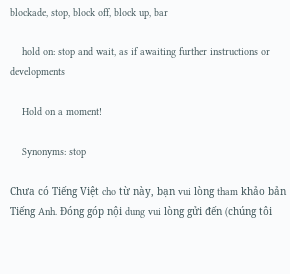blockade, stop, block off, block up, bar

    hold on: stop and wait, as if awaiting further instructions or developments

    Hold on a moment!

    Synonyms: stop

Chưa có Tiếng Việt cho từ này, bạn vui lòng tham khảo bản Tiếng Anh. Đóng góp nội dung vui lòng gửi đến (chúng tôi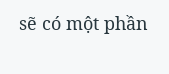sẽ có một phần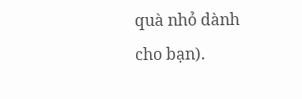quà nhỏ dành cho bạn).